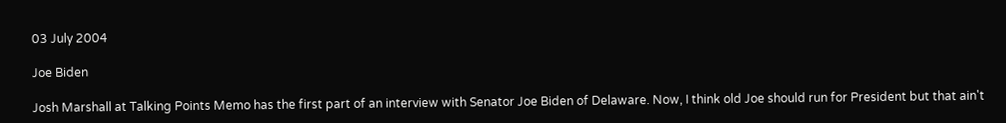03 July 2004

Joe Biden

Josh Marshall at Talking Points Memo has the first part of an interview with Senator Joe Biden of Delaware. Now, I think old Joe should run for President but that ain't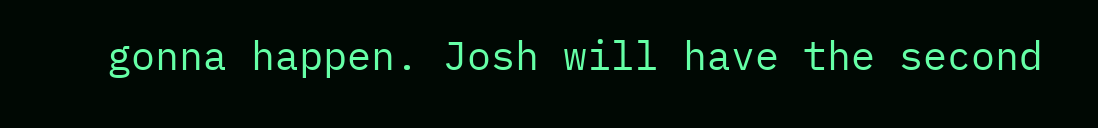gonna happen. Josh will have the second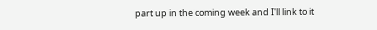part up in the coming week and I'll link to it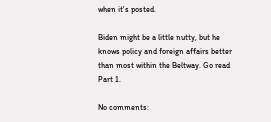when it's posted.

Biden might be a little nutty, but he knows policy and foreign affairs better than most within the Beltway. Go read Part 1.

No comments: